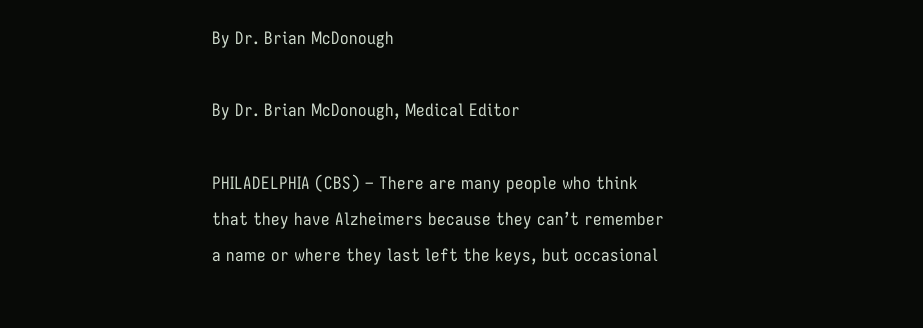By Dr. Brian McDonough

By Dr. Brian McDonough, Medical Editor

PHILADELPHIA (CBS) – There are many people who think that they have Alzheimers because they can’t remember a name or where they last left the keys, but occasional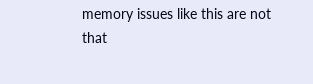memory issues like this are not that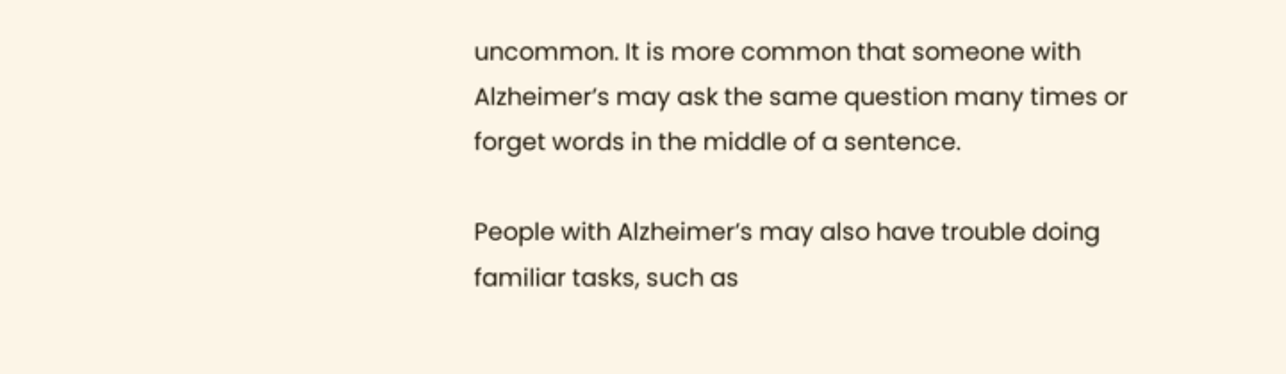uncommon. It is more common that someone with Alzheimer’s may ask the same question many times or forget words in the middle of a sentence.

People with Alzheimer’s may also have trouble doing familiar tasks, such as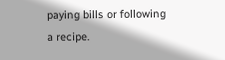paying bills or following a recipe.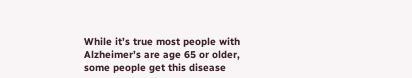While it’s true most people with Alzheimer’s are age 65 or older, some people get this disease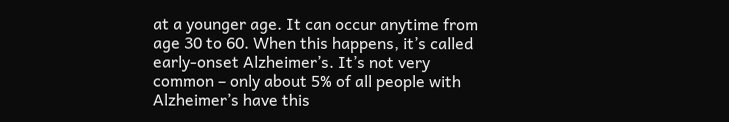at a younger age. It can occur anytime from age 30 to 60. When this happens, it’s called early-onset Alzheimer’s. It’s not very common – only about 5% of all people with Alzheimer’s have this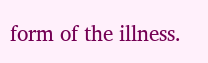form of the illness.